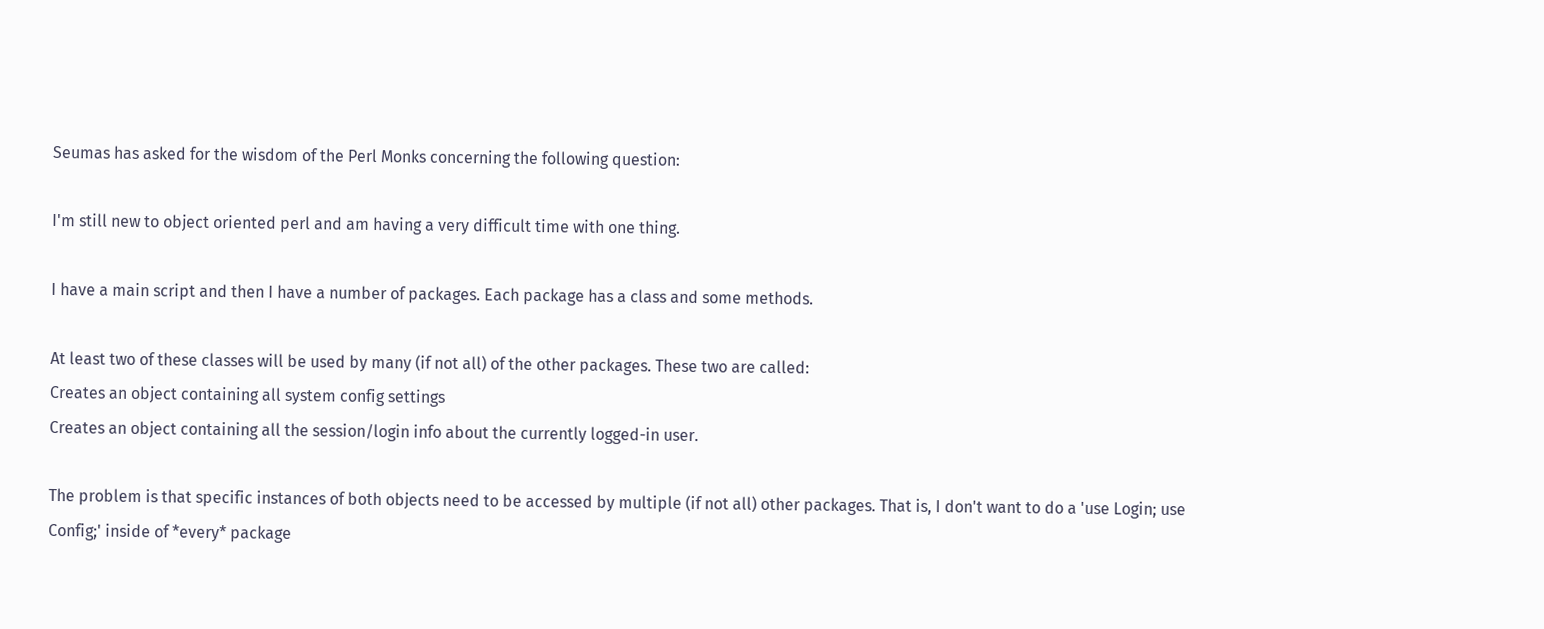Seumas has asked for the wisdom of the Perl Monks concerning the following question:

I'm still new to object oriented perl and am having a very difficult time with one thing.

I have a main script and then I have a number of packages. Each package has a class and some methods.

At least two of these classes will be used by many (if not all) of the other packages. These two are called:
Creates an object containing all system config settings
Creates an object containing all the session/login info about the currently logged-in user.

The problem is that specific instances of both objects need to be accessed by multiple (if not all) other packages. That is, I don't want to do a 'use Login; use Config;' inside of *every* package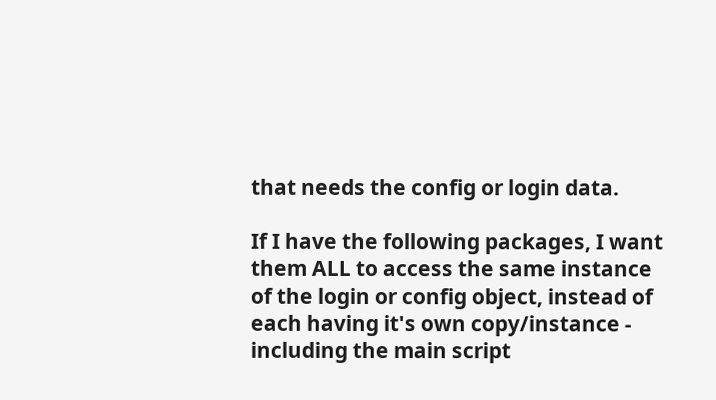that needs the config or login data.

If I have the following packages, I want them ALL to access the same instance of the login or config object, instead of each having it's own copy/instance - including the main script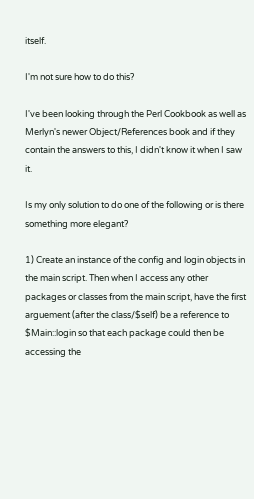itself.

I'm not sure how to do this?

I've been looking through the Perl Cookbook as well as Merlyn's newer Object/References book and if they contain the answers to this, I didn't know it when I saw it.

Is my only solution to do one of the following or is there something more elegant?

1) Create an instance of the config and login objects in the main script. Then when I access any other packages or classes from the main script, have the first arguement (after the class/$self) be a reference to $Main::login so that each package could then be accessing the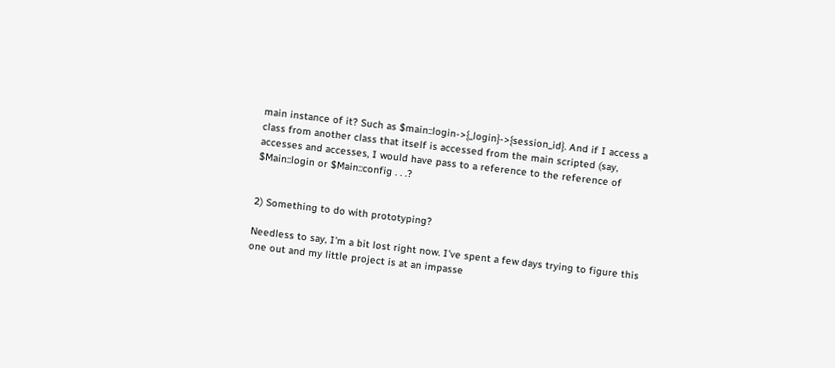main instance of it? Such as $main::login->{_login}->{session_id}. And if I access a class from another class that itself is accessed from the main scripted (say, accesses and accesses, I would have pass to a reference to the reference of $Main::login or $Main::config . . .?


2) Something to do with prototyping?

Needless to say, I'm a bit lost right now. I've spent a few days trying to figure this one out and my little project is at an impasse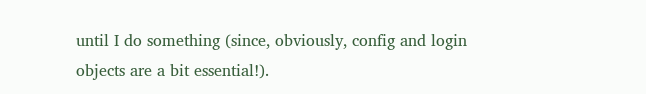until I do something (since, obviously, config and login objects are a bit essential!).